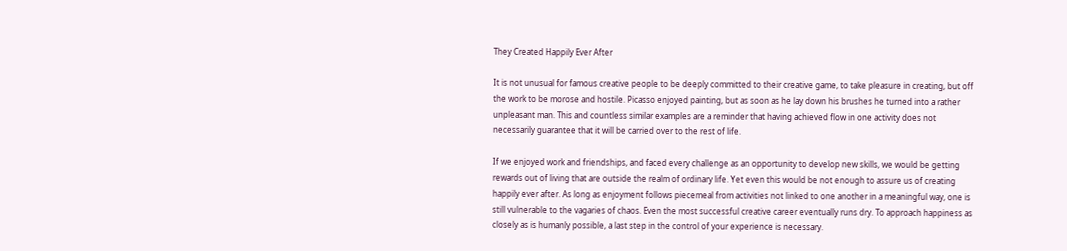They Created Happily Ever After

It is not unusual for famous creative people to be deeply committed to their creative game, to take pleasure in creating, but off the work to be morose and hostile. Picasso enjoyed painting, but as soon as he lay down his brushes he turned into a rather unpleasant man. This and countless similar examples are a reminder that having achieved flow in one activity does not necessarily guarantee that it will be carried over to the rest of life.

If we enjoyed work and friendships, and faced every challenge as an opportunity to develop new skills, we would be getting rewards out of living that are outside the realm of ordinary life. Yet even this would be not enough to assure us of creating happily ever after. As long as enjoyment follows piecemeal from activities not linked to one another in a meaningful way, one is still vulnerable to the vagaries of chaos. Even the most successful creative career eventually runs dry. To approach happiness as closely as is humanly possible, a last step in the control of your experience is necessary.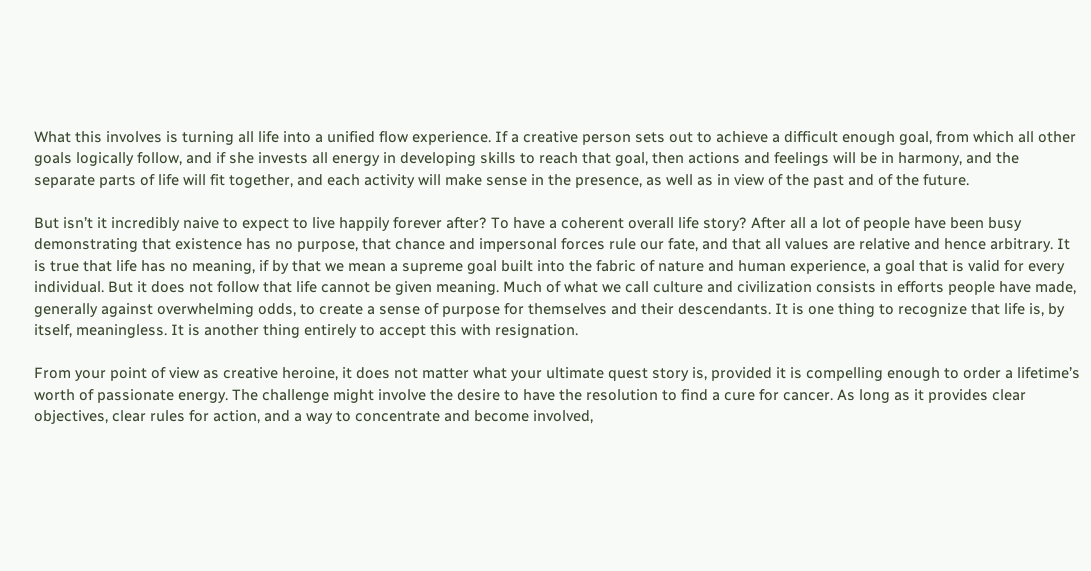What this involves is turning all life into a unified flow experience. If a creative person sets out to achieve a difficult enough goal, from which all other goals logically follow, and if she invests all energy in developing skills to reach that goal, then actions and feelings will be in harmony, and the separate parts of life will fit together, and each activity will make sense in the presence, as well as in view of the past and of the future.

But isn’t it incredibly naive to expect to live happily forever after? To have a coherent overall life story? After all a lot of people have been busy demonstrating that existence has no purpose, that chance and impersonal forces rule our fate, and that all values are relative and hence arbitrary. It is true that life has no meaning, if by that we mean a supreme goal built into the fabric of nature and human experience, a goal that is valid for every individual. But it does not follow that life cannot be given meaning. Much of what we call culture and civilization consists in efforts people have made, generally against overwhelming odds, to create a sense of purpose for themselves and their descendants. It is one thing to recognize that life is, by itself, meaningless. It is another thing entirely to accept this with resignation.

From your point of view as creative heroine, it does not matter what your ultimate quest story is, provided it is compelling enough to order a lifetime’s worth of passionate energy. The challenge might involve the desire to have the resolution to find a cure for cancer. As long as it provides clear objectives, clear rules for action, and a way to concentrate and become involved,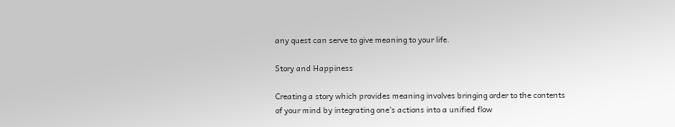any quest can serve to give meaning to your life.

Story and Happiness

Creating a story which provides meaning involves bringing order to the contents of your mind by integrating one’s actions into a unified flow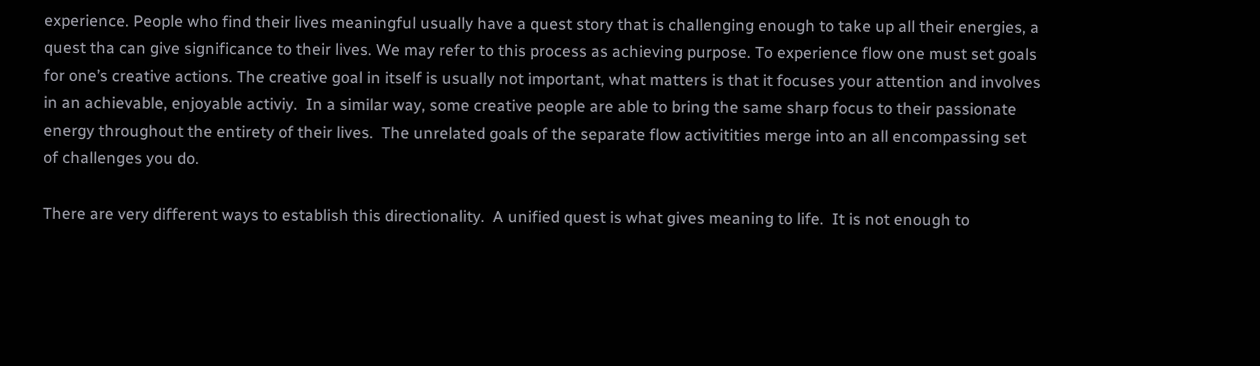experience. People who find their lives meaningful usually have a quest story that is challenging enough to take up all their energies, a quest tha can give significance to their lives. We may refer to this process as achieving purpose. To experience flow one must set goals for one’s creative actions. The creative goal in itself is usually not important, what matters is that it focuses your attention and involves in an achievable, enjoyable activiy.  In a similar way, some creative people are able to bring the same sharp focus to their passionate energy throughout the entirety of their lives.  The unrelated goals of the separate flow activitities merge into an all encompassing set of challenges you do.

There are very different ways to establish this directionality.  A unified quest is what gives meaning to life.  It is not enough to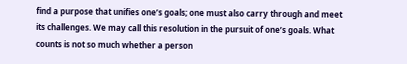find a purpose that unifies one’s goals; one must also carry through and meet its challenges. We may call this resolution in the pursuit of one’s goals. What counts is not so much whether a person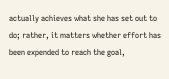actually achieves what she has set out to do; rather, it matters whether effort has been expended to reach the goal,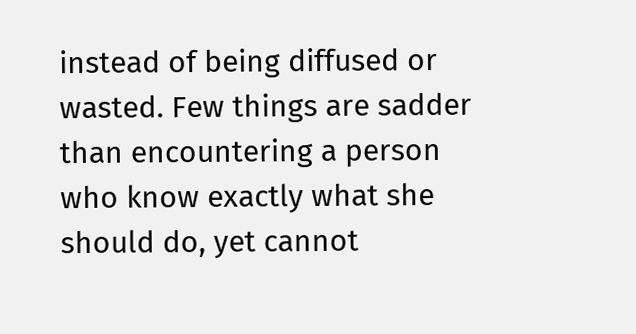instead of being diffused or wasted. Few things are sadder than encountering a person who know exactly what she should do, yet cannot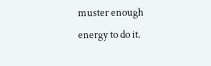muster enough energy to do it.